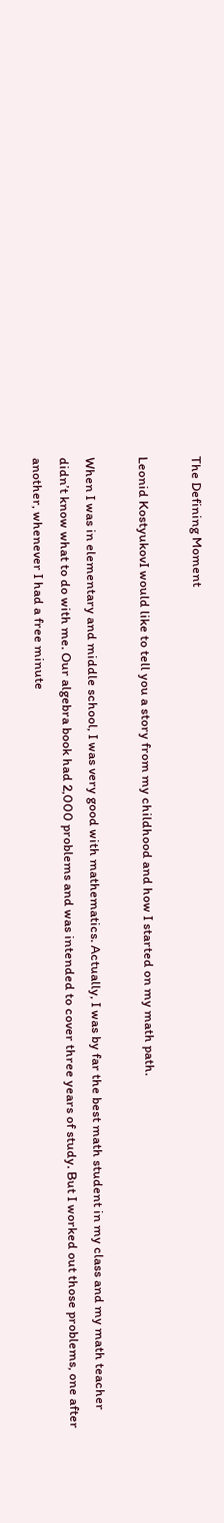The Defining Moment

Leonid KostyukovI would like to tell you a story from my childhood and how I started on my math path.

When I was in elementary and middle school, I was very good with mathematics. Actually, I was by far the best math student in my class and my math teacher didn’t know what to do with me. Our algebra book had 2,000 problems and was intended to cover three years of study. But I worked out those problems, one after another, whenever I had a free minute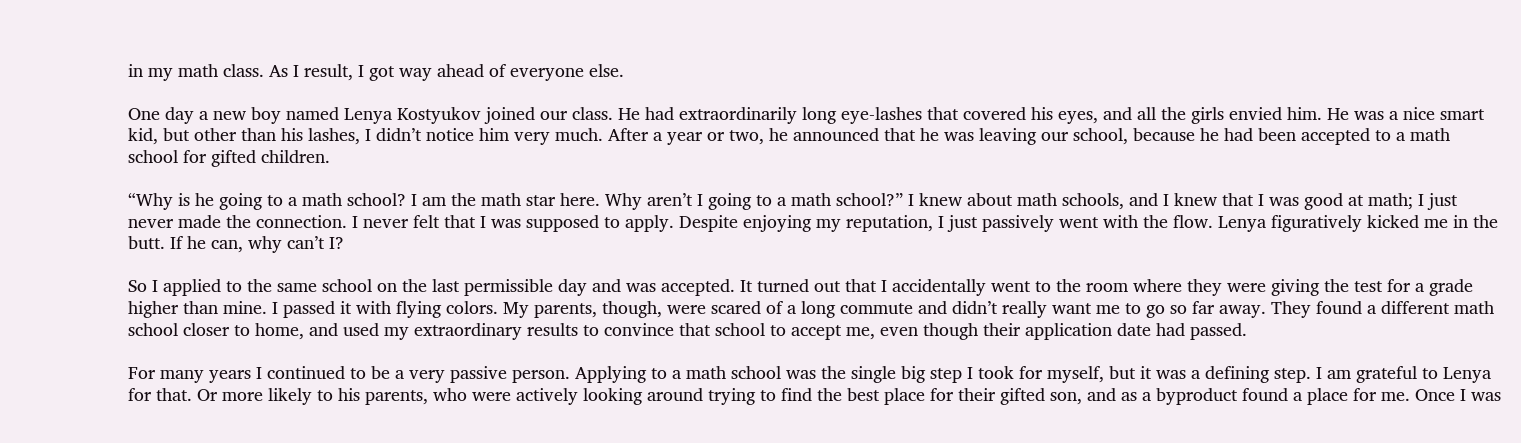in my math class. As I result, I got way ahead of everyone else.

One day a new boy named Lenya Kostyukov joined our class. He had extraordinarily long eye-lashes that covered his eyes, and all the girls envied him. He was a nice smart kid, but other than his lashes, I didn’t notice him very much. After a year or two, he announced that he was leaving our school, because he had been accepted to a math school for gifted children.

“Why is he going to a math school? I am the math star here. Why aren’t I going to a math school?” I knew about math schools, and I knew that I was good at math; I just never made the connection. I never felt that I was supposed to apply. Despite enjoying my reputation, I just passively went with the flow. Lenya figuratively kicked me in the butt. If he can, why can’t I?

So I applied to the same school on the last permissible day and was accepted. It turned out that I accidentally went to the room where they were giving the test for a grade higher than mine. I passed it with flying colors. My parents, though, were scared of a long commute and didn’t really want me to go so far away. They found a different math school closer to home, and used my extraordinary results to convince that school to accept me, even though their application date had passed.

For many years I continued to be a very passive person. Applying to a math school was the single big step I took for myself, but it was a defining step. I am grateful to Lenya for that. Or more likely to his parents, who were actively looking around trying to find the best place for their gifted son, and as a byproduct found a place for me. Once I was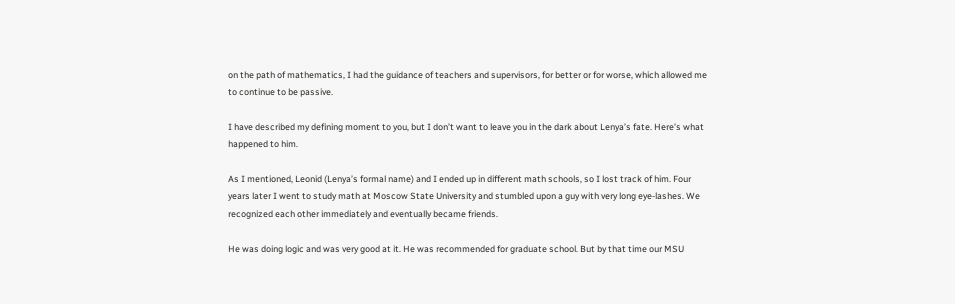on the path of mathematics, I had the guidance of teachers and supervisors, for better or for worse, which allowed me to continue to be passive.

I have described my defining moment to you, but I don’t want to leave you in the dark about Lenya’s fate. Here’s what happened to him.

As I mentioned, Leonid (Lenya’s formal name) and I ended up in different math schools, so I lost track of him. Four years later I went to study math at Moscow State University and stumbled upon a guy with very long eye-lashes. We recognized each other immediately and eventually became friends.

He was doing logic and was very good at it. He was recommended for graduate school. But by that time our MSU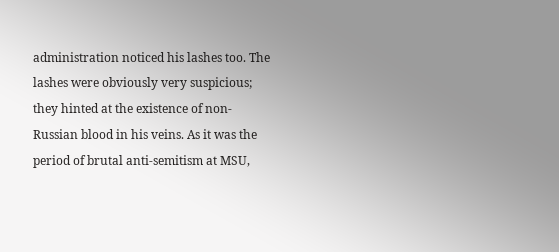administration noticed his lashes too. The lashes were obviously very suspicious; they hinted at the existence of non-Russian blood in his veins. As it was the period of brutal anti-semitism at MSU,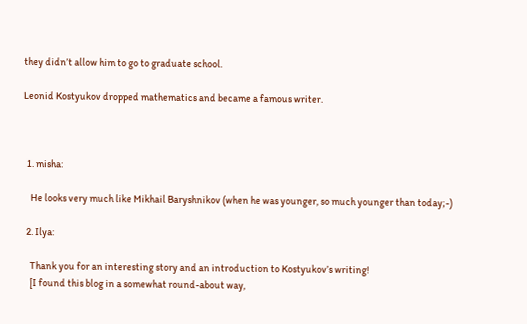they didn’t allow him to go to graduate school.

Leonid Kostyukov dropped mathematics and became a famous writer.



  1. misha:

    He looks very much like Mikhail Baryshnikov (when he was younger, so much younger than today;-)

  2. Ilya:

    Thank you for an interesting story and an introduction to Kostyukov’s writing!
    [I found this blog in a somewhat round-about way,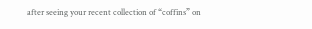after seeing your recent collection of “coffins” on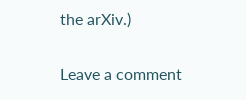the arXiv.)

Leave a comment